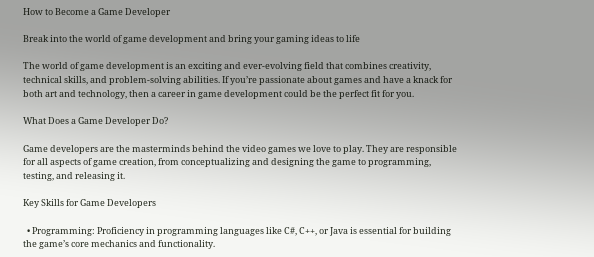How to Become a Game Developer

Break into the world of game development and bring your gaming ideas to life

The world of game development is an exciting and ever-evolving field that combines creativity, technical skills, and problem-solving abilities. If you’re passionate about games and have a knack for both art and technology, then a career in game development could be the perfect fit for you.

What Does a Game Developer Do?

Game developers are the masterminds behind the video games we love to play. They are responsible for all aspects of game creation, from conceptualizing and designing the game to programming, testing, and releasing it.

Key Skills for Game Developers

  • Programming: Proficiency in programming languages like C#, C++, or Java is essential for building the game’s core mechanics and functionality.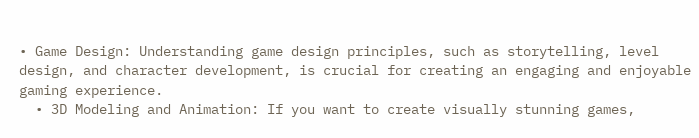• Game Design: Understanding game design principles, such as storytelling, level design, and character development, is crucial for creating an engaging and enjoyable gaming experience.
  • 3D Modeling and Animation: If you want to create visually stunning games,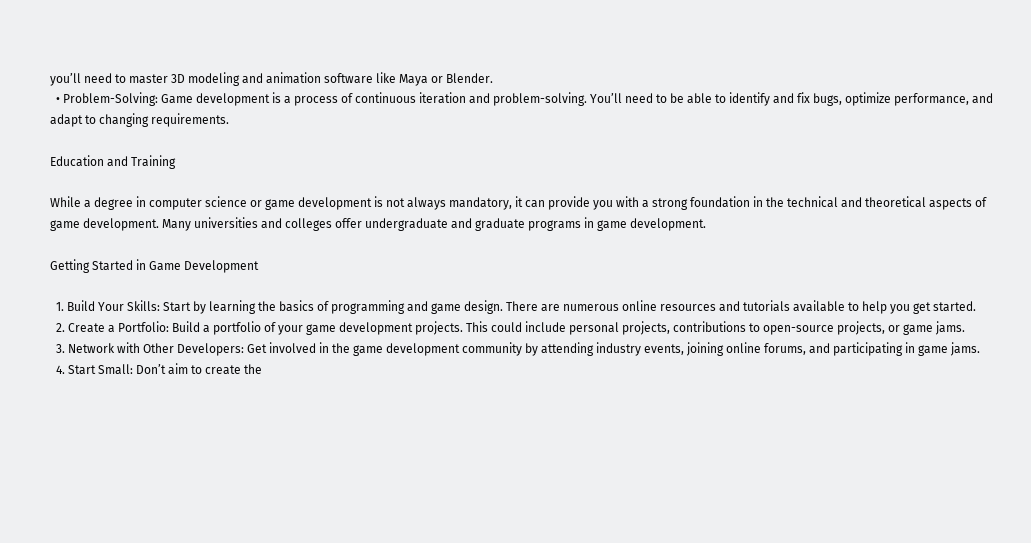you’ll need to master 3D modeling and animation software like Maya or Blender.
  • Problem-Solving: Game development is a process of continuous iteration and problem-solving. You’ll need to be able to identify and fix bugs, optimize performance, and adapt to changing requirements.

Education and Training

While a degree in computer science or game development is not always mandatory, it can provide you with a strong foundation in the technical and theoretical aspects of game development. Many universities and colleges offer undergraduate and graduate programs in game development.

Getting Started in Game Development

  1. Build Your Skills: Start by learning the basics of programming and game design. There are numerous online resources and tutorials available to help you get started.
  2. Create a Portfolio: Build a portfolio of your game development projects. This could include personal projects, contributions to open-source projects, or game jams.
  3. Network with Other Developers: Get involved in the game development community by attending industry events, joining online forums, and participating in game jams.
  4. Start Small: Don’t aim to create the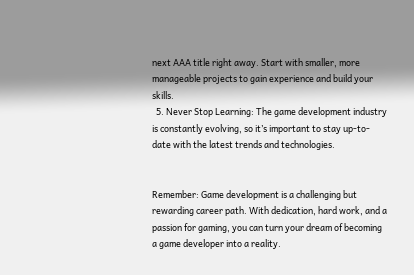next AAA title right away. Start with smaller, more manageable projects to gain experience and build your skills.
  5. Never Stop Learning: The game development industry is constantly evolving, so it’s important to stay up-to-date with the latest trends and technologies.


Remember: Game development is a challenging but rewarding career path. With dedication, hard work, and a passion for gaming, you can turn your dream of becoming a game developer into a reality.